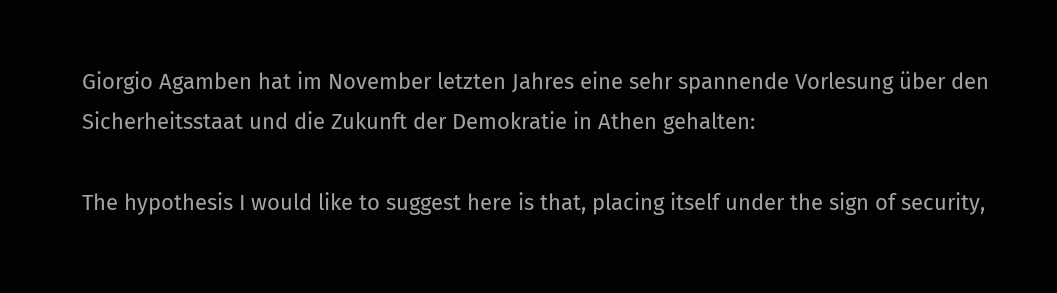Giorgio Agamben hat im November letzten Jahres eine sehr spannende Vorlesung über den Sicherheitsstaat und die Zukunft der Demokratie in Athen gehalten:

The hypothesis I would like to suggest here is that, placing itself under the sign of security,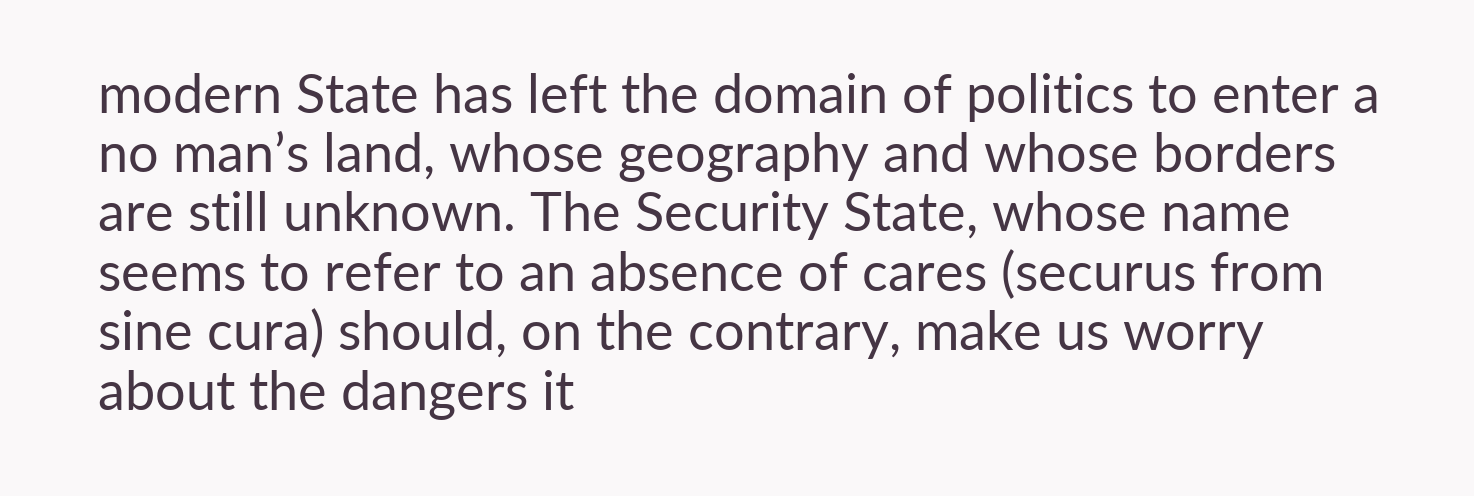modern State has left the domain of politics to enter a no man’s land, whose geography and whose borders are still unknown. The Security State, whose name seems to refer to an absence of cares (securus from sine cura) should, on the contrary, make us worry about the dangers it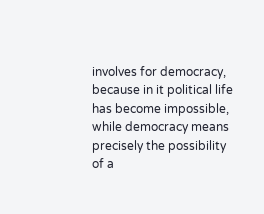involves for democracy, because in it political life has become impossible, while democracy means precisely the possibility of a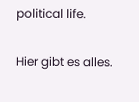political life.

Hier gibt es alles.